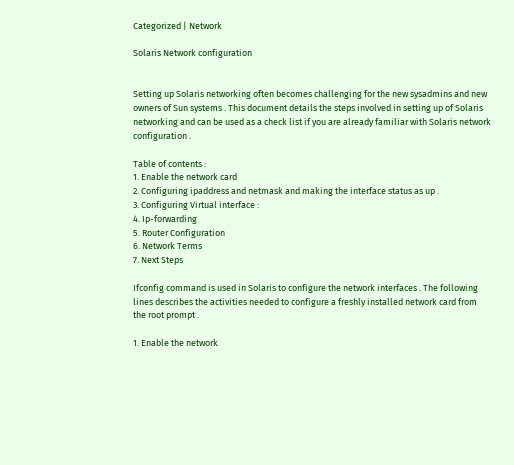Categorized | Network

Solaris Network configuration


Setting up Solaris networking often becomes challenging for the new sysadmins and new owners of Sun systems . This document details the steps involved in setting up of Solaris networking and can be used as a check list if you are already familiar with Solaris network configuration .

Table of contents :
1. Enable the network card
2. Configuring ipaddress and netmask and making the interface status as up .
3. Configuring Virtual interface :
4. Ip-forwarding
5. Router Configuration
6. Network Terms
7. Next Steps

Ifconfig command is used in Solaris to configure the network interfaces . The following lines describes the activities needed to configure a freshly installed network card from the root prompt .

1. Enable the network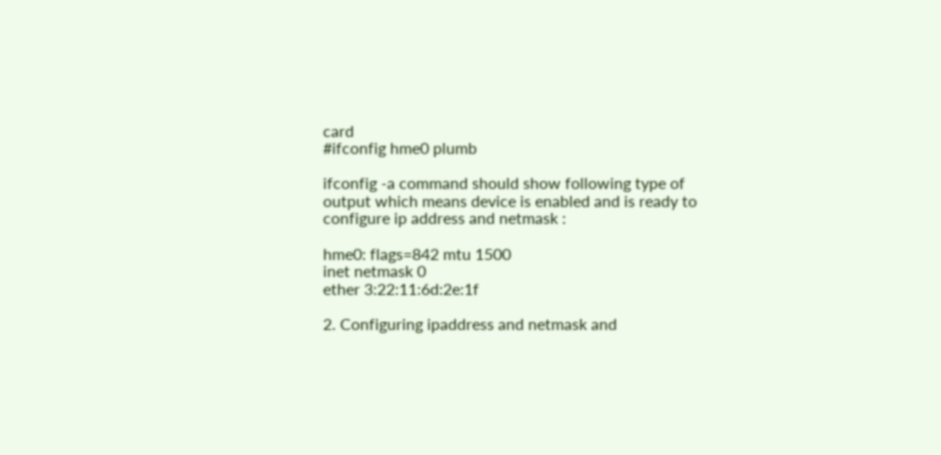card
#ifconfig hme0 plumb

ifconfig -a command should show following type of output which means device is enabled and is ready to configure ip address and netmask :

hme0: flags=842 mtu 1500
inet netmask 0
ether 3:22:11:6d:2e:1f

2. Configuring ipaddress and netmask and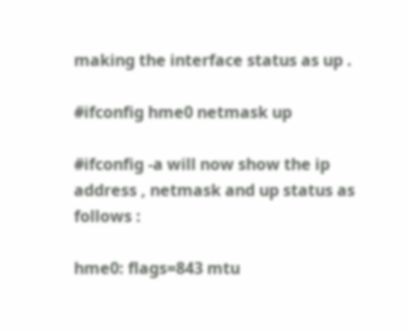making the interface status as up .

#ifconfig hme0 netmask up

#ifconfig -a will now show the ip address , netmask and up status as follows :

hme0: flags=843 mtu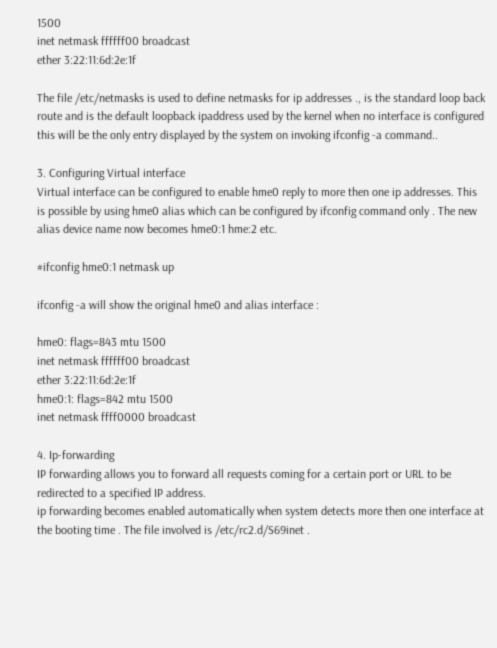1500
inet netmask ffffff00 broadcast
ether 3:22:11:6d:2e:1f

The file /etc/netmasks is used to define netmasks for ip addresses ., is the standard loop back route and is the default loopback ipaddress used by the kernel when no interface is configured this will be the only entry displayed by the system on invoking ifconfig -a command..

3. Configuring Virtual interface
Virtual interface can be configured to enable hme0 reply to more then one ip addresses. This is possible by using hme0 alias which can be configured by ifconfig command only . The new alias device name now becomes hme0:1 hme:2 etc.

#ifconfig hme0:1 netmask up

ifconfig -a will show the original hme0 and alias interface :

hme0: flags=843 mtu 1500
inet netmask ffffff00 broadcast
ether 3:22:11:6d:2e:1f
hme0:1: flags=842 mtu 1500
inet netmask ffff0000 broadcast

4. Ip-forwarding
IP forwarding allows you to forward all requests coming for a certain port or URL to be redirected to a specified IP address.
ip forwarding becomes enabled automatically when system detects more then one interface at the booting time . The file involved is /etc/rc2.d/S69inet .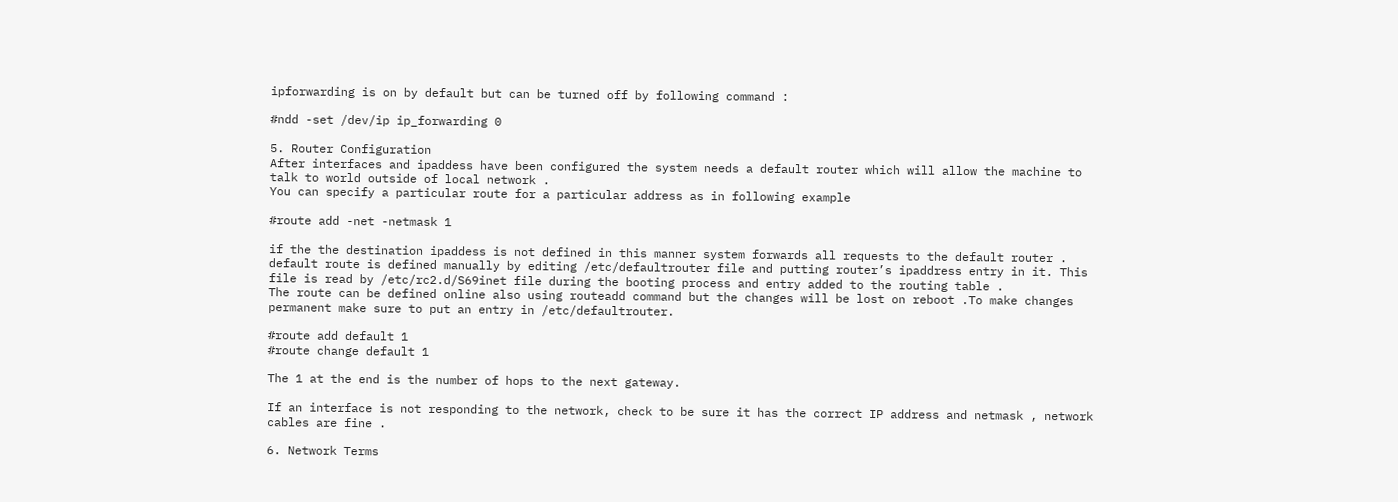ipforwarding is on by default but can be turned off by following command :

#ndd -set /dev/ip ip_forwarding 0

5. Router Configuration
After interfaces and ipaddess have been configured the system needs a default router which will allow the machine to talk to world outside of local network .
You can specify a particular route for a particular address as in following example

#route add -net -netmask 1

if the the destination ipaddess is not defined in this manner system forwards all requests to the default router .
default route is defined manually by editing /etc/defaultrouter file and putting router’s ipaddress entry in it. This file is read by /etc/rc2.d/S69inet file during the booting process and entry added to the routing table .
The route can be defined online also using routeadd command but the changes will be lost on reboot .To make changes permanent make sure to put an entry in /etc/defaultrouter.

#route add default 1
#route change default 1

The 1 at the end is the number of hops to the next gateway.

If an interface is not responding to the network, check to be sure it has the correct IP address and netmask , network cables are fine .

6. Network Terms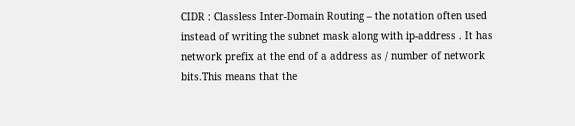CIDR : Classless Inter-Domain Routing – the notation often used instead of writing the subnet mask along with ip-address . It has network prefix at the end of a address as / number of network bits.This means that the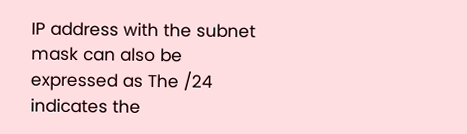IP address with the subnet mask can also be expressed as The /24 indicates the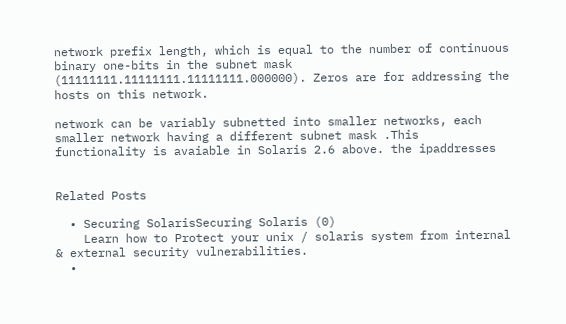network prefix length, which is equal to the number of continuous binary one-bits in the subnet mask (11111111.11111111.11111111.000000). Zeros are for addressing the hosts on this network.

network can be variably subnetted into smaller networks, each smaller network having a different subnet mask .This functionality is avaiable in Solaris 2.6 above. the ipaddresses


Related Posts

  • Securing SolarisSecuring Solaris (0)
    Learn how to Protect your unix / solaris system from internal & external security vulnerabilities.
  •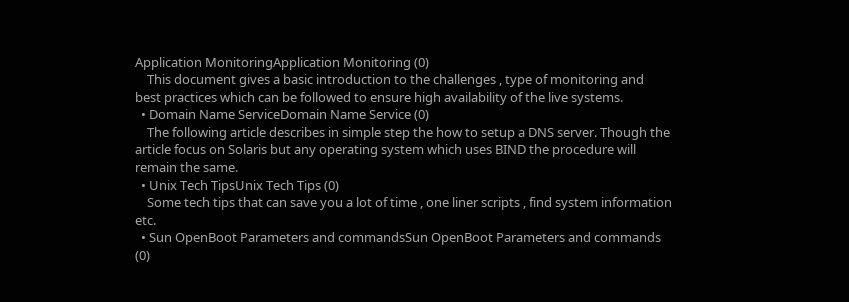Application MonitoringApplication Monitoring (0)
    This document gives a basic introduction to the challenges , type of monitoring and best practices which can be followed to ensure high availability of the live systems.
  • Domain Name ServiceDomain Name Service (0)
    The following article describes in simple step the how to setup a DNS server. Though the article focus on Solaris but any operating system which uses BIND the procedure will remain the same.
  • Unix Tech TipsUnix Tech Tips (0)
    Some tech tips that can save you a lot of time , one liner scripts , find system information etc.
  • Sun OpenBoot Parameters and commandsSun OpenBoot Parameters and commands (0)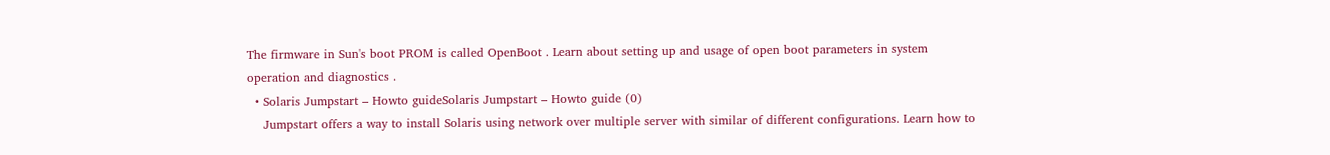The firmware in Sun's boot PROM is called OpenBoot . Learn about setting up and usage of open boot parameters in system operation and diagnostics .
  • Solaris Jumpstart – Howto guideSolaris Jumpstart – Howto guide (0)
    Jumpstart offers a way to install Solaris using network over multiple server with similar of different configurations. Learn how to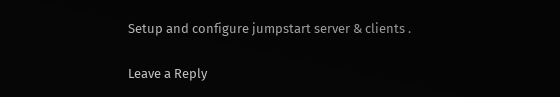Setup and configure jumpstart server & clients .

Leave a Reply